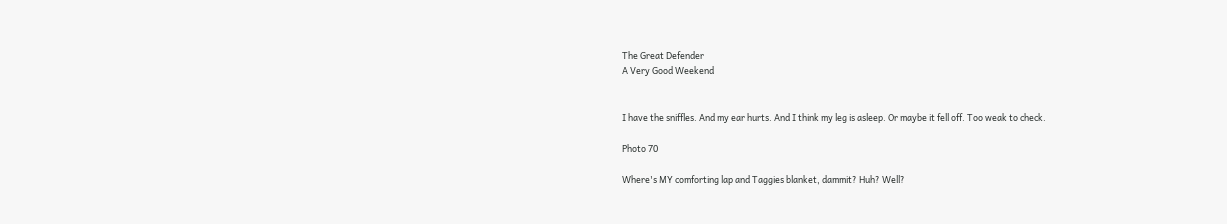The Great Defender
A Very Good Weekend


I have the sniffles. And my ear hurts. And I think my leg is asleep. Or maybe it fell off. Too weak to check.

Photo 70

Where's MY comforting lap and Taggies blanket, dammit? Huh? Well?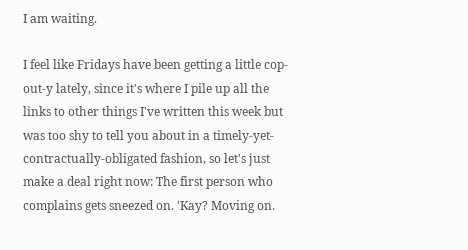I am waiting.

I feel like Fridays have been getting a little cop-out-y lately, since it's where I pile up all the links to other things I've written this week but was too shy to tell you about in a timely-yet-contractually-obligated fashion, so let's just make a deal right now: The first person who complains gets sneezed on. 'Kay? Moving on.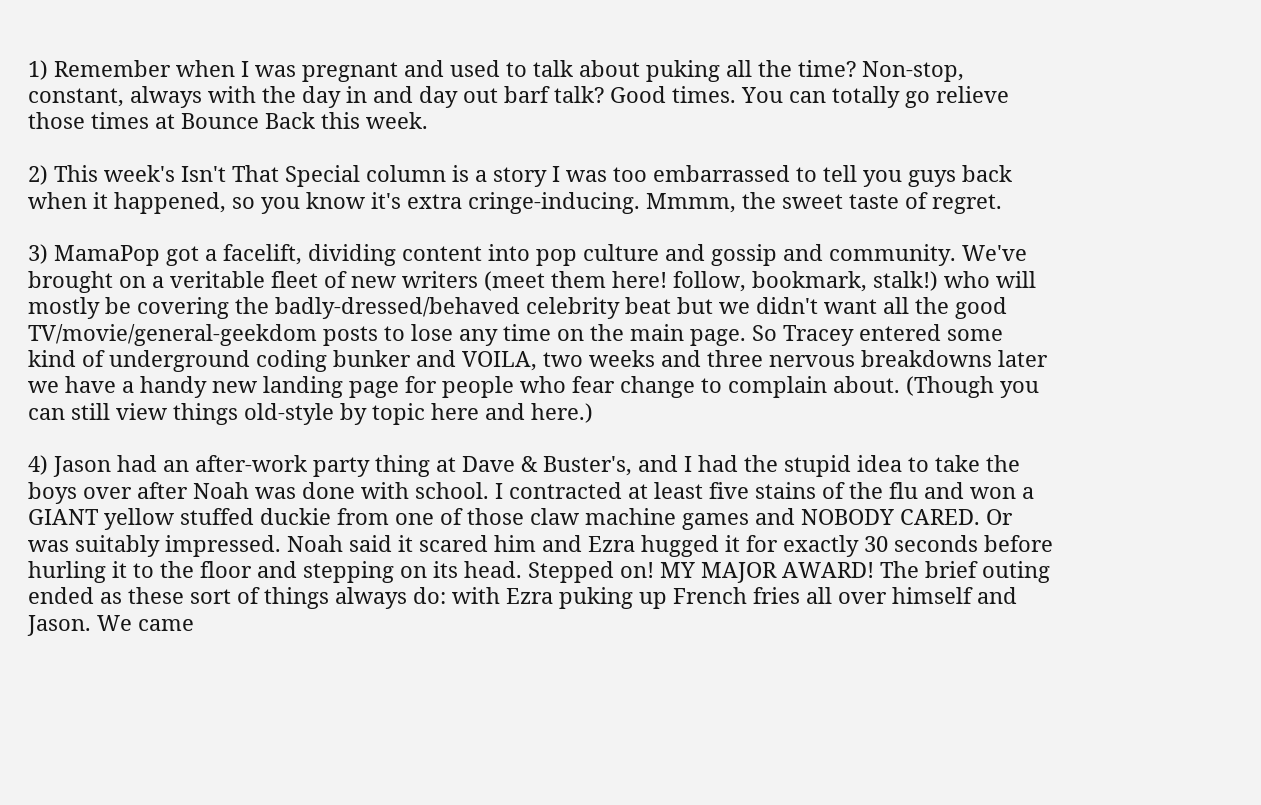1) Remember when I was pregnant and used to talk about puking all the time? Non-stop, constant, always with the day in and day out barf talk? Good times. You can totally go relieve those times at Bounce Back this week.

2) This week's Isn't That Special column is a story I was too embarrassed to tell you guys back when it happened, so you know it's extra cringe-inducing. Mmmm, the sweet taste of regret.

3) MamaPop got a facelift, dividing content into pop culture and gossip and community. We've brought on a veritable fleet of new writers (meet them here! follow, bookmark, stalk!) who will mostly be covering the badly-dressed/behaved celebrity beat but we didn't want all the good TV/movie/general-geekdom posts to lose any time on the main page. So Tracey entered some kind of underground coding bunker and VOILA, two weeks and three nervous breakdowns later we have a handy new landing page for people who fear change to complain about. (Though you can still view things old-style by topic here and here.)

4) Jason had an after-work party thing at Dave & Buster's, and I had the stupid idea to take the boys over after Noah was done with school. I contracted at least five stains of the flu and won a GIANT yellow stuffed duckie from one of those claw machine games and NOBODY CARED. Or was suitably impressed. Noah said it scared him and Ezra hugged it for exactly 30 seconds before hurling it to the floor and stepping on its head. Stepped on! MY MAJOR AWARD! The brief outing ended as these sort of things always do: with Ezra puking up French fries all over himself and Jason. We came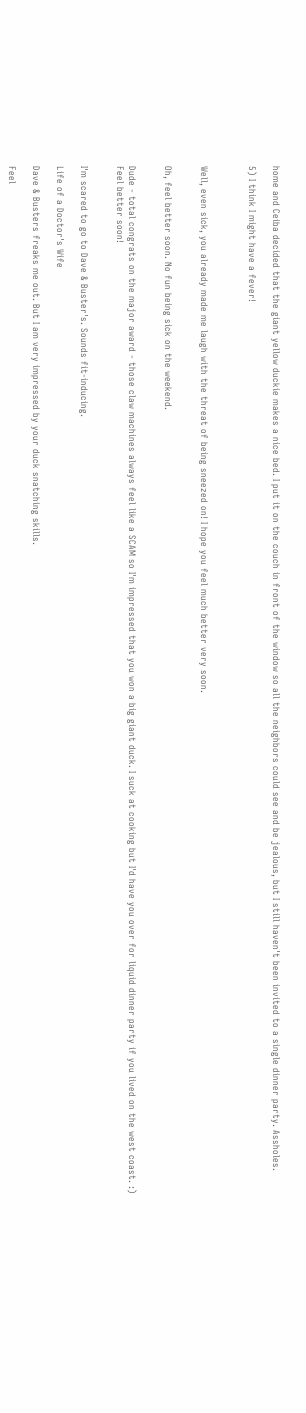home and Ceiba decided that the giant yellow duckie makes a nice bed. I put it on the couch in front of the window so all the neighbors could see and be jealous, but I still haven't been invited to a single dinner party. Assholes.

5) I think I might have a fever!



Well, even sick, you already made me laugh with the threat of being sneezed on! I hope you feel much better very soon.


Oh, feel better soon. No fun being sick on the weekend.


Dude - total congrats on the major award - those claw machines always feel like a SCAM so I'm impressed that you won a big giant duck. I suck at cooking but I'd have you over for liquid dinner party if you lived on the west coast. :)
Feel better soon!


I'm scared to go to Dave & Buster's. Sounds fit-inducing.

Life of a Doctor's Wife

Dave & Busters freaks me out. But I am very impressed by your duck snatching skills.

Feel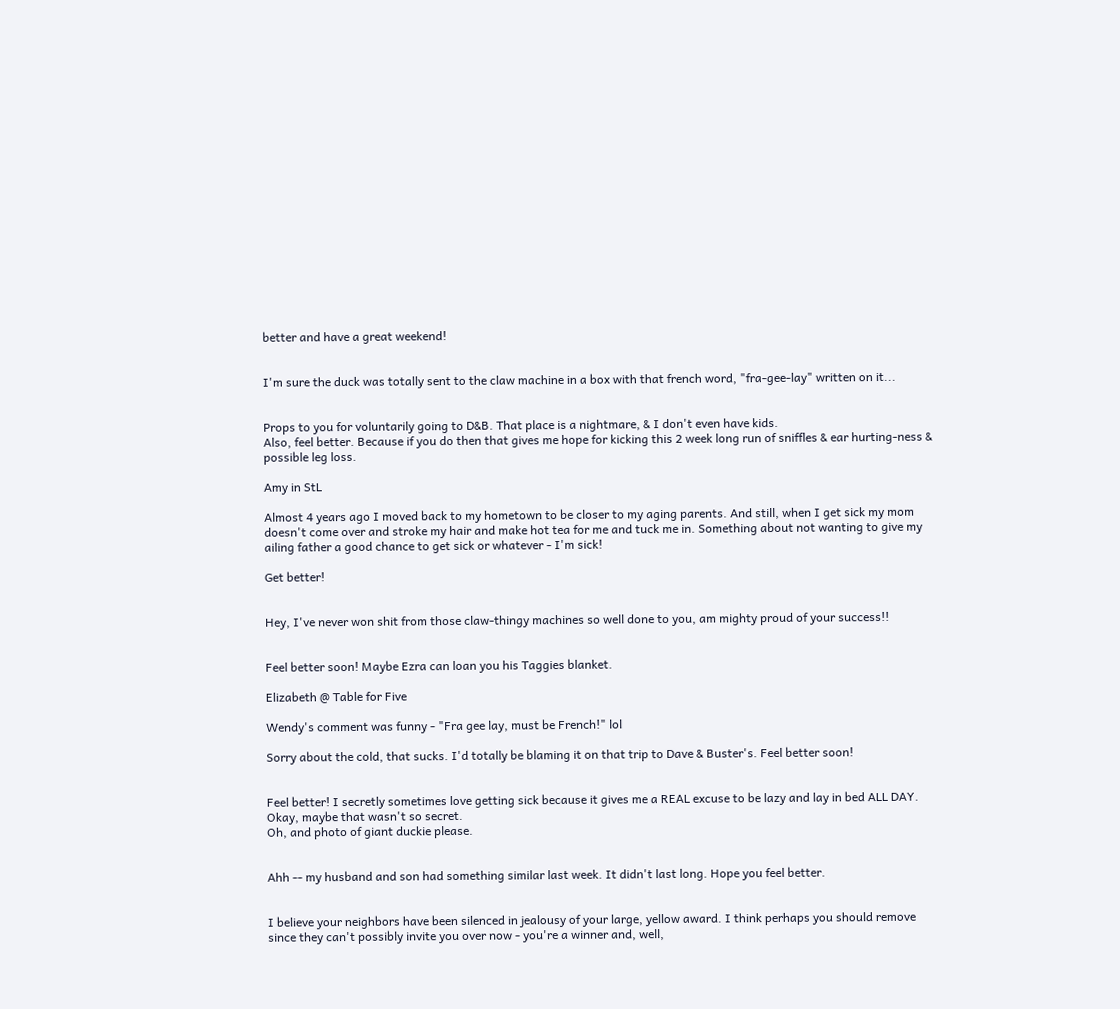better and have a great weekend!


I'm sure the duck was totally sent to the claw machine in a box with that french word, "fra-gee-lay" written on it...


Props to you for voluntarily going to D&B. That place is a nightmare, & I don't even have kids.
Also, feel better. Because if you do then that gives me hope for kicking this 2 week long run of sniffles & ear hurting-ness & possible leg loss.

Amy in StL

Almost 4 years ago I moved back to my hometown to be closer to my aging parents. And still, when I get sick my mom doesn't come over and stroke my hair and make hot tea for me and tuck me in. Something about not wanting to give my ailing father a good chance to get sick or whatever - I'm sick!

Get better!


Hey, I've never won shit from those claw-thingy machines so well done to you, am mighty proud of your success!!


Feel better soon! Maybe Ezra can loan you his Taggies blanket.

Elizabeth @ Table for Five

Wendy's comment was funny - "Fra gee lay, must be French!" lol

Sorry about the cold, that sucks. I'd totally be blaming it on that trip to Dave & Buster's. Feel better soon!


Feel better! I secretly sometimes love getting sick because it gives me a REAL excuse to be lazy and lay in bed ALL DAY. Okay, maybe that wasn't so secret.
Oh, and photo of giant duckie please.


Ahh -- my husband and son had something similar last week. It didn't last long. Hope you feel better.


I believe your neighbors have been silenced in jealousy of your large, yellow award. I think perhaps you should remove since they can't possibly invite you over now - you're a winner and, well,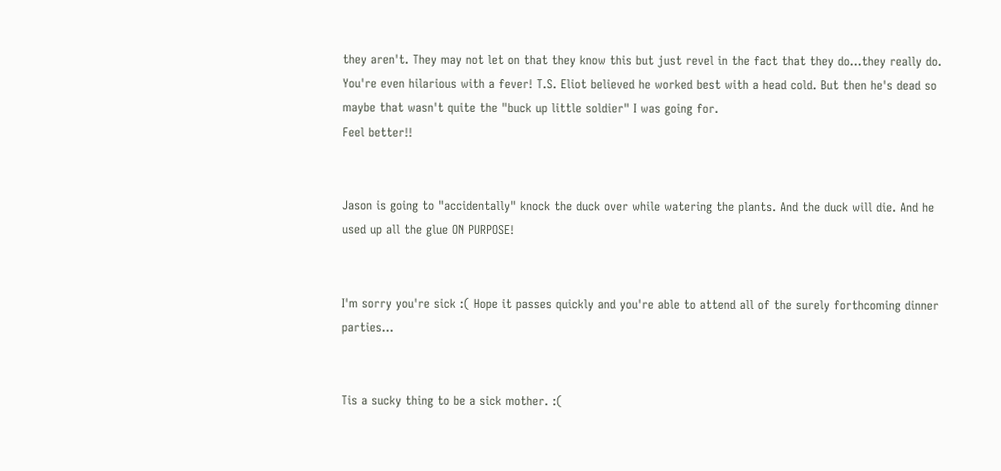they aren't. They may not let on that they know this but just revel in the fact that they do...they really do.
You're even hilarious with a fever! T.S. Eliot believed he worked best with a head cold. But then he's dead so maybe that wasn't quite the "buck up little soldier" I was going for.
Feel better!!


Jason is going to "accidentally" knock the duck over while watering the plants. And the duck will die. And he used up all the glue ON PURPOSE!


I'm sorry you're sick :( Hope it passes quickly and you're able to attend all of the surely forthcoming dinner parties...


Tis a sucky thing to be a sick mother. :(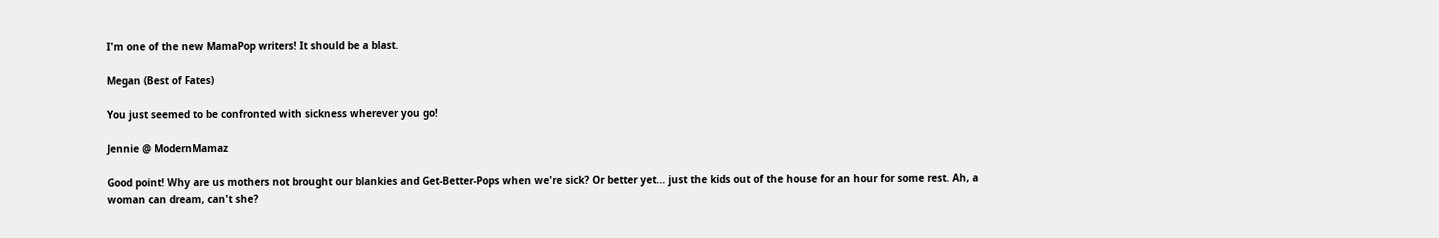I'm one of the new MamaPop writers! It should be a blast.

Megan (Best of Fates)

You just seemed to be confronted with sickness wherever you go!

Jennie @ ModernMamaz

Good point! Why are us mothers not brought our blankies and Get-Better-Pops when we're sick? Or better yet... just the kids out of the house for an hour for some rest. Ah, a woman can dream, can't she?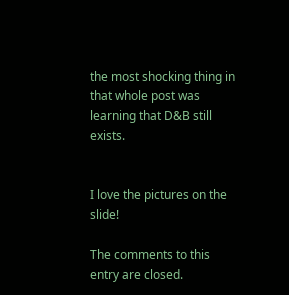the most shocking thing in that whole post was learning that D&B still exists.


I love the pictures on the slide!

The comments to this entry are closed.